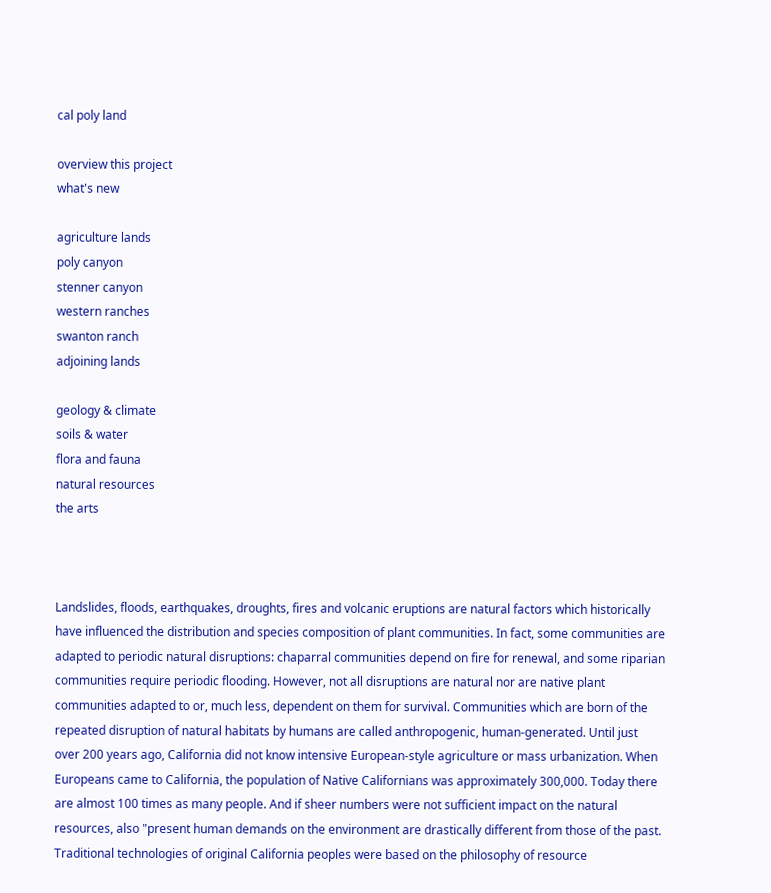cal poly land

overview this project
what's new

agriculture lands
poly canyon
stenner canyon
western ranches
swanton ranch
adjoining lands

geology & climate
soils & water
flora and fauna
natural resources
the arts



Landslides, floods, earthquakes, droughts, fires and volcanic eruptions are natural factors which historically have influenced the distribution and species composition of plant communities. In fact, some communities are adapted to periodic natural disruptions: chaparral communities depend on fire for renewal, and some riparian communities require periodic flooding. However, not all disruptions are natural nor are native plant communities adapted to or, much less, dependent on them for survival. Communities which are born of the repeated disruption of natural habitats by humans are called anthropogenic, human-generated. Until just over 200 years ago, California did not know intensive European-style agriculture or mass urbanization. When Europeans came to California, the population of Native Californians was approximately 300,000. Today there are almost 100 times as many people. And if sheer numbers were not sufficient impact on the natural resources, also "present human demands on the environment are drastically different from those of the past. Traditional technologies of original California peoples were based on the philosophy of resource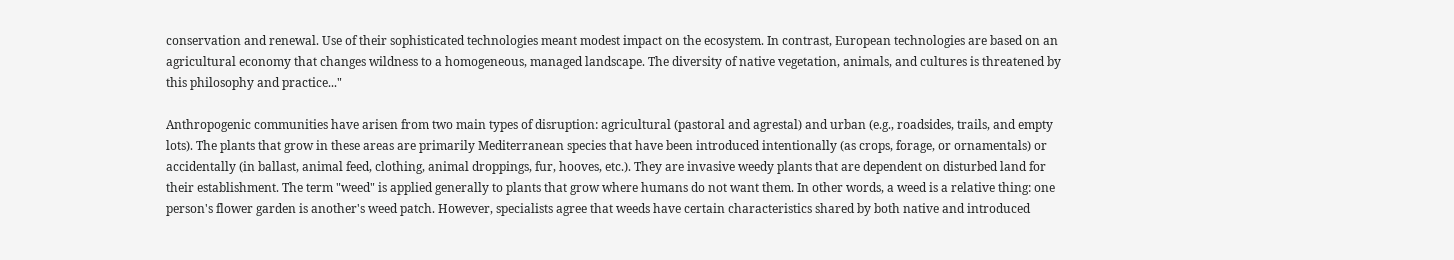conservation and renewal. Use of their sophisticated technologies meant modest impact on the ecosystem. In contrast, European technologies are based on an agricultural economy that changes wildness to a homogeneous, managed landscape. The diversity of native vegetation, animals, and cultures is threatened by this philosophy and practice..."

Anthropogenic communities have arisen from two main types of disruption: agricultural (pastoral and agrestal) and urban (e.g., roadsides, trails, and empty lots). The plants that grow in these areas are primarily Mediterranean species that have been introduced intentionally (as crops, forage, or ornamentals) or accidentally (in ballast, animal feed, clothing, animal droppings, fur, hooves, etc.). They are invasive weedy plants that are dependent on disturbed land for their establishment. The term "weed" is applied generally to plants that grow where humans do not want them. In other words, a weed is a relative thing: one person's flower garden is another's weed patch. However, specialists agree that weeds have certain characteristics shared by both native and introduced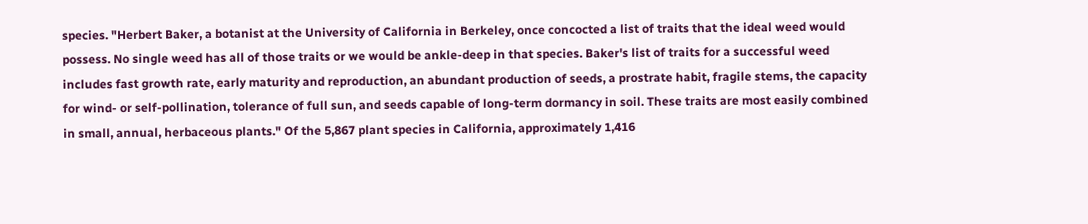species. "Herbert Baker, a botanist at the University of California in Berkeley, once concocted a list of traits that the ideal weed would possess. No single weed has all of those traits or we would be ankle-deep in that species. Baker's list of traits for a successful weed includes fast growth rate, early maturity and reproduction, an abundant production of seeds, a prostrate habit, fragile stems, the capacity for wind- or self-pollination, tolerance of full sun, and seeds capable of long-term dormancy in soil. These traits are most easily combined in small, annual, herbaceous plants." Of the 5,867 plant species in California, approximately 1,416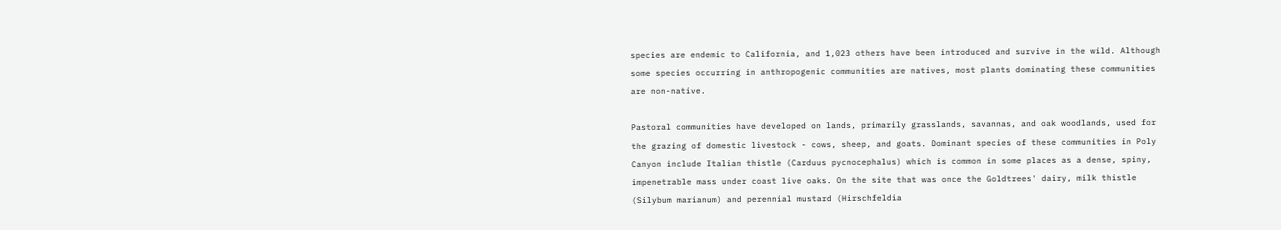species are endemic to California, and 1,023 others have been introduced and survive in the wild. Although some species occurring in anthropogenic communities are natives, most plants dominating these communities are non-native.

Pastoral communities have developed on lands, primarily grasslands, savannas, and oak woodlands, used for the grazing of domestic livestock - cows, sheep, and goats. Dominant species of these communities in Poly Canyon include Italian thistle (Carduus pycnocephalus) which is common in some places as a dense, spiny, impenetrable mass under coast live oaks. On the site that was once the Goldtrees' dairy, milk thistle (Silybum marianum) and perennial mustard (Hirschfeldia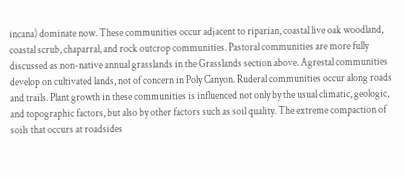incana) dominate now. These communities occur adjacent to riparian, coastal live oak woodland, coastal scrub, chaparral, and rock outcrop communities. Pastoral communities are more fully discussed as non-native annual grasslands in the Grasslands section above. Agrestal communities develop on cultivated lands, not of concern in Poly Canyon. Ruderal communities occur along roads and trails. Plant growth in these communities is influenced not only by the usual climatic, geologic, and topographic factors, but also by other factors such as soil quality. The extreme compaction of soils that occurs at roadsides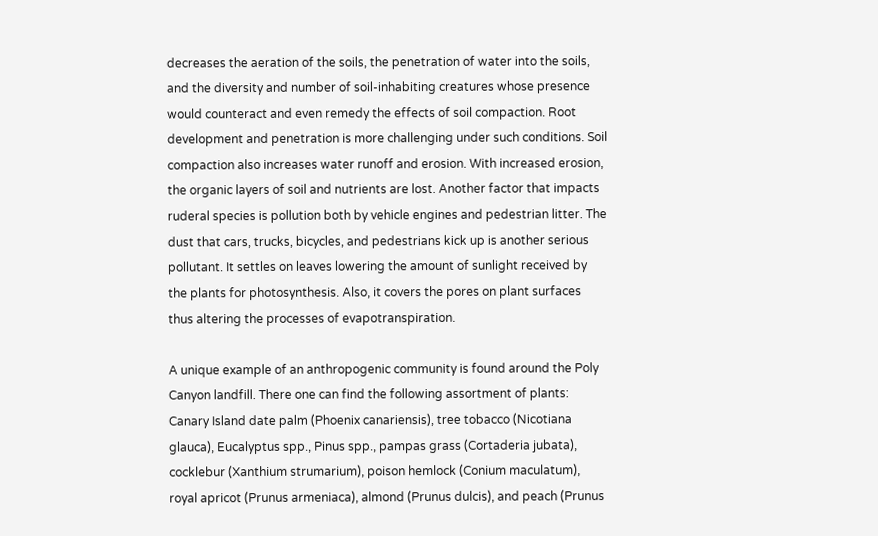decreases the aeration of the soils, the penetration of water into the soils, and the diversity and number of soil-inhabiting creatures whose presence would counteract and even remedy the effects of soil compaction. Root development and penetration is more challenging under such conditions. Soil compaction also increases water runoff and erosion. With increased erosion, the organic layers of soil and nutrients are lost. Another factor that impacts ruderal species is pollution both by vehicle engines and pedestrian litter. The dust that cars, trucks, bicycles, and pedestrians kick up is another serious pollutant. It settles on leaves lowering the amount of sunlight received by the plants for photosynthesis. Also, it covers the pores on plant surfaces thus altering the processes of evapotranspiration.

A unique example of an anthropogenic community is found around the Poly Canyon landfill. There one can find the following assortment of plants: Canary Island date palm (Phoenix canariensis), tree tobacco (Nicotiana glauca), Eucalyptus spp., Pinus spp., pampas grass (Cortaderia jubata), cocklebur (Xanthium strumarium), poison hemlock (Conium maculatum), royal apricot (Prunus armeniaca), almond (Prunus dulcis), and peach (Prunus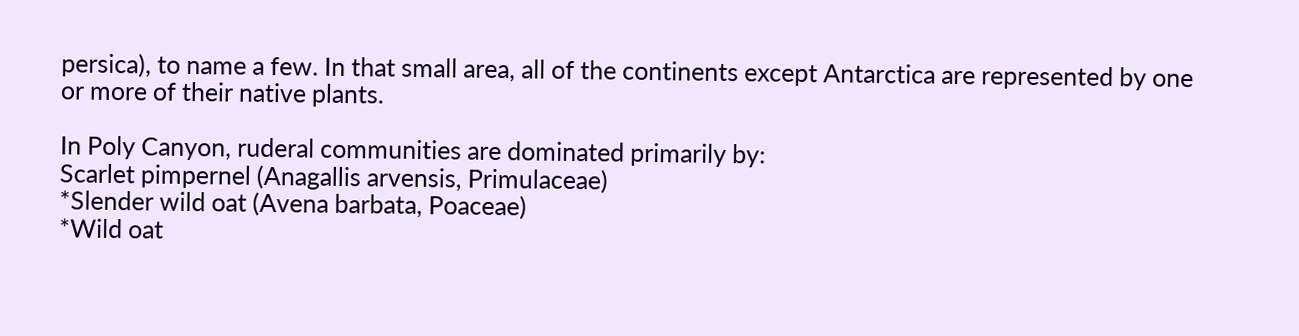persica), to name a few. In that small area, all of the continents except Antarctica are represented by one or more of their native plants.

In Poly Canyon, ruderal communities are dominated primarily by:
Scarlet pimpernel (Anagallis arvensis, Primulaceae)
*Slender wild oat (Avena barbata, Poaceae)
*Wild oat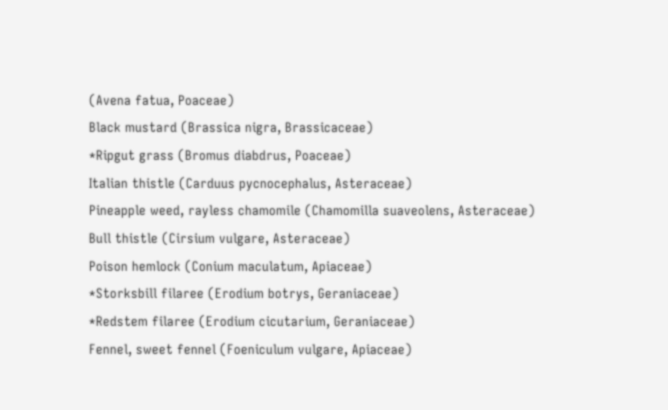(Avena fatua, Poaceae)
Black mustard (Brassica nigra, Brassicaceae)
*Ripgut grass (Bromus diabdrus, Poaceae)
Italian thistle (Carduus pycnocephalus, Asteraceae)
Pineapple weed, rayless chamomile (Chamomilla suaveolens, Asteraceae)
Bull thistle (Cirsium vulgare, Asteraceae)
Poison hemlock (Conium maculatum, Apiaceae)
*Storksbill filaree (Erodium botrys, Geraniaceae)
*Redstem filaree (Erodium cicutarium, Geraniaceae)
Fennel, sweet fennel (Foeniculum vulgare, Apiaceae)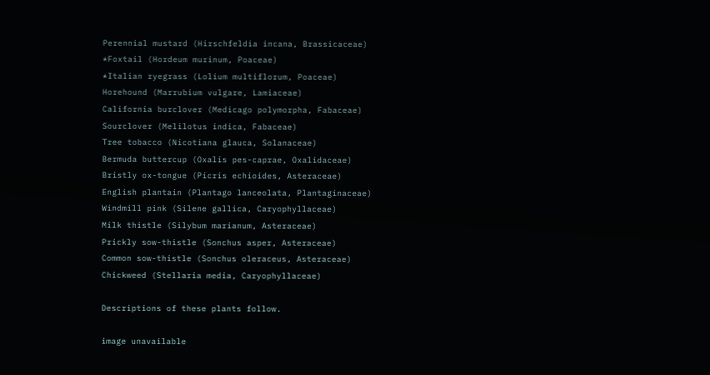Perennial mustard (Hirschfeldia incana, Brassicaceae)
*Foxtail (Hordeum murinum, Poaceae)
*Italian ryegrass (Lolium multiflorum, Poaceae)
Horehound (Marrubium vulgare, Lamiaceae)
California burclover (Medicago polymorpha, Fabaceae)
Sourclover (Melilotus indica, Fabaceae)
Tree tobacco (Nicotiana glauca, Solanaceae)
Bermuda buttercup (Oxalis pes-caprae, Oxalidaceae)
Bristly ox-tongue (Picris echioides, Asteraceae)
English plantain (Plantago lanceolata, Plantaginaceae)
Windmill pink (Silene gallica, Caryophyllaceae)
Milk thistle (Silybum marianum, Asteraceae)
Prickly sow-thistle (Sonchus asper, Asteraceae)
Common sow-thistle (Sonchus oleraceus, Asteraceae)
Chickweed (Stellaria media, Caryophyllaceae)

Descriptions of these plants follow.

image unavailable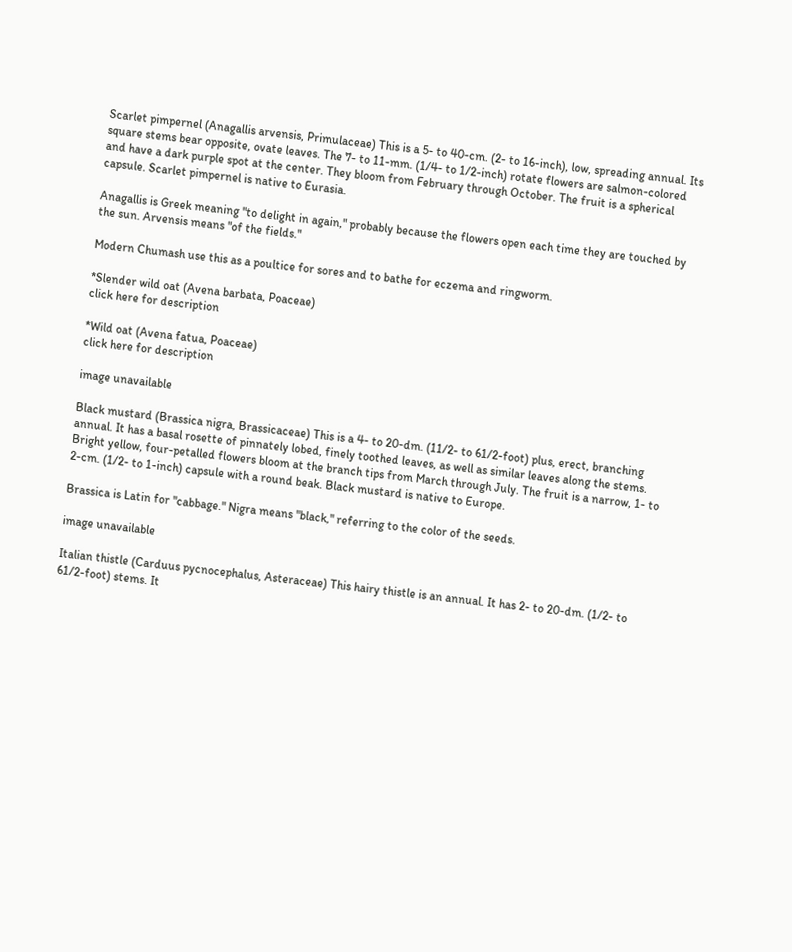Scarlet pimpernel (Anagallis arvensis, Primulaceae) This is a 5- to 40-cm. (2- to 16-inch), low, spreading annual. Its square stems bear opposite, ovate leaves. The 7- to 11-mm. (1/4- to 1/2-inch) rotate flowers are salmon-colored and have a dark purple spot at the center. They bloom from February through October. The fruit is a spherical capsule. Scarlet pimpernel is native to Eurasia.

Anagallis is Greek meaning "to delight in again," probably because the flowers open each time they are touched by the sun. Arvensis means "of the fields."

Modern Chumash use this as a poultice for sores and to bathe for eczema and ringworm.

*Slender wild oat (Avena barbata, Poaceae)
click here for description

*Wild oat (Avena fatua, Poaceae)
click here for description

image unavailable

Black mustard (Brassica nigra, Brassicaceae) This is a 4- to 20-dm. (11/2- to 61/2-foot) plus, erect, branching annual. It has a basal rosette of pinnately lobed, finely toothed leaves, as well as similar leaves along the stems. Bright yellow, four-petalled flowers bloom at the branch tips from March through July. The fruit is a narrow, 1- to 2-cm. (1/2- to 1-inch) capsule with a round beak. Black mustard is native to Europe.

Brassica is Latin for "cabbage." Nigra means "black," referring to the color of the seeds.

image unavailable

Italian thistle (Carduus pycnocephalus, Asteraceae) This hairy thistle is an annual. It has 2- to 20-dm. (1/2- to 61/2-foot) stems. It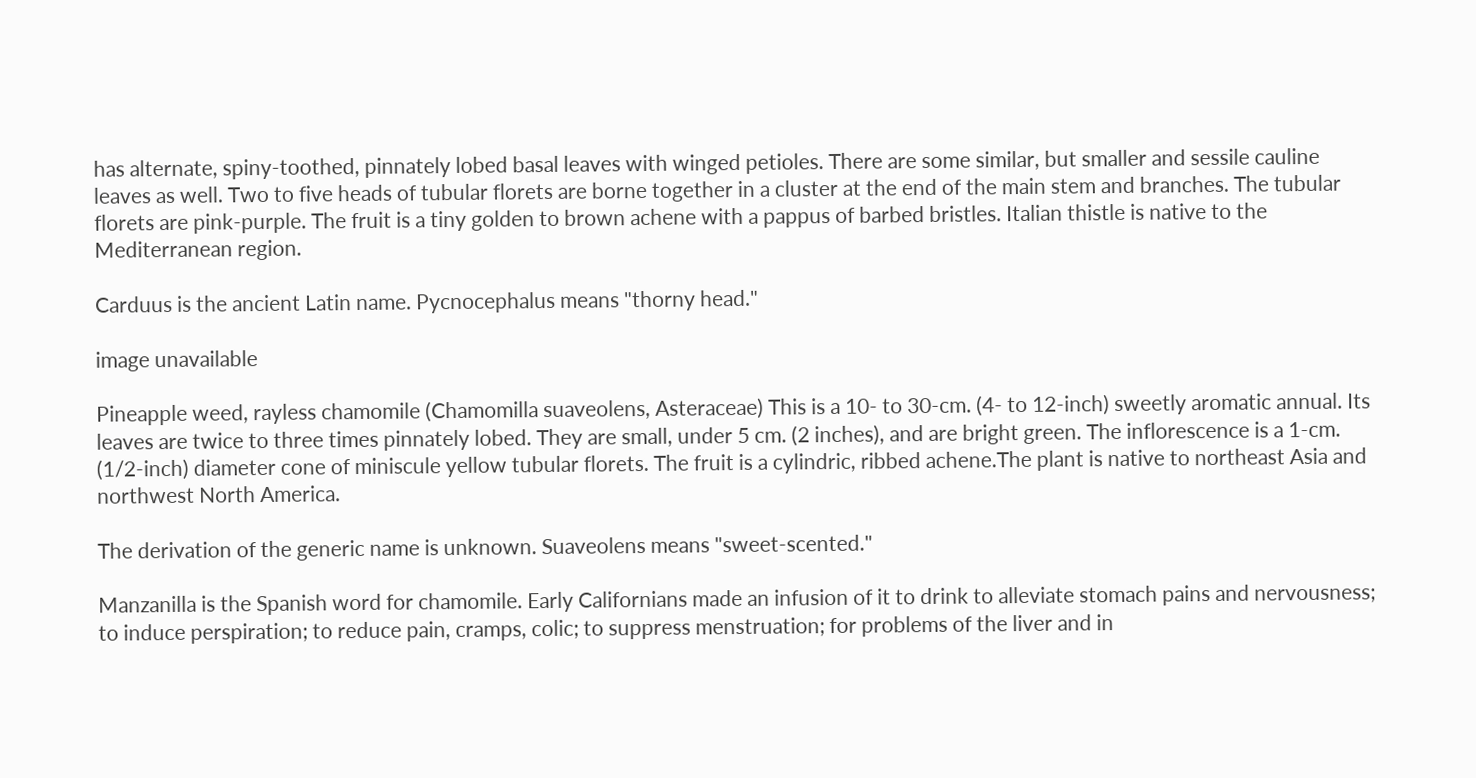has alternate, spiny-toothed, pinnately lobed basal leaves with winged petioles. There are some similar, but smaller and sessile cauline leaves as well. Two to five heads of tubular florets are borne together in a cluster at the end of the main stem and branches. The tubular florets are pink-purple. The fruit is a tiny golden to brown achene with a pappus of barbed bristles. Italian thistle is native to the Mediterranean region.

Carduus is the ancient Latin name. Pycnocephalus means "thorny head."

image unavailable

Pineapple weed, rayless chamomile (Chamomilla suaveolens, Asteraceae) This is a 10- to 30-cm. (4- to 12-inch) sweetly aromatic annual. Its leaves are twice to three times pinnately lobed. They are small, under 5 cm. (2 inches), and are bright green. The inflorescence is a 1-cm. (1/2-inch) diameter cone of miniscule yellow tubular florets. The fruit is a cylindric, ribbed achene.The plant is native to northeast Asia and northwest North America.

The derivation of the generic name is unknown. Suaveolens means "sweet-scented."

Manzanilla is the Spanish word for chamomile. Early Californians made an infusion of it to drink to alleviate stomach pains and nervousness; to induce perspiration; to reduce pain, cramps, colic; to suppress menstruation; for problems of the liver and in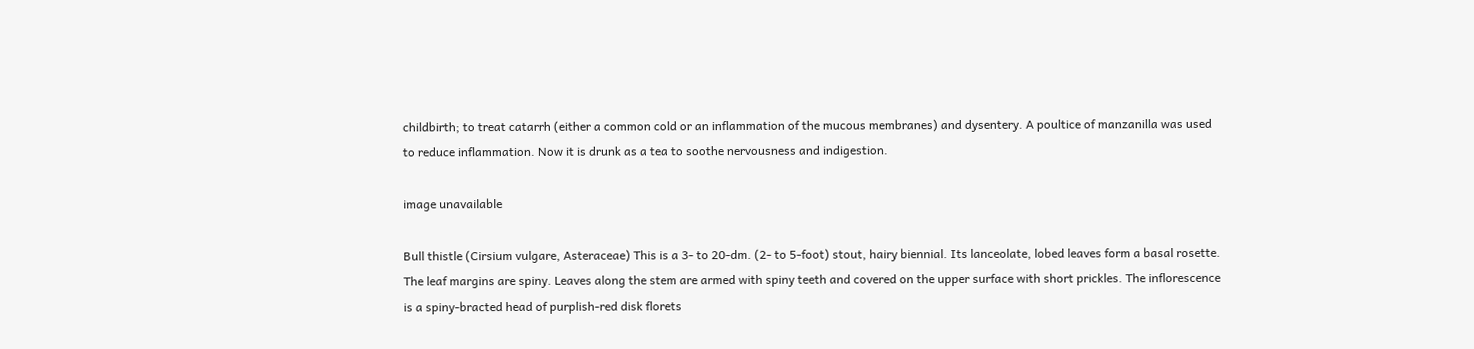childbirth; to treat catarrh (either a common cold or an inflammation of the mucous membranes) and dysentery. A poultice of manzanilla was used to reduce inflammation. Now it is drunk as a tea to soothe nervousness and indigestion.

image unavailable

Bull thistle (Cirsium vulgare, Asteraceae) This is a 3- to 20-dm. (2- to 5-foot) stout, hairy biennial. Its lanceolate, lobed leaves form a basal rosette. The leaf margins are spiny. Leaves along the stem are armed with spiny teeth and covered on the upper surface with short prickles. The inflorescence is a spiny-bracted head of purplish-red disk florets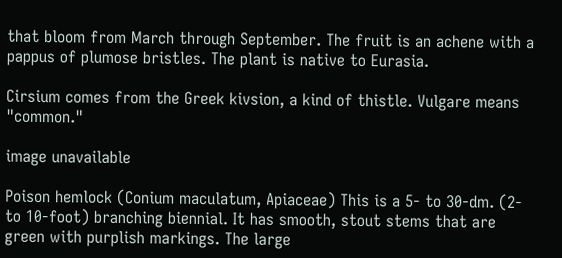that bloom from March through September. The fruit is an achene with a pappus of plumose bristles. The plant is native to Eurasia.

Cirsium comes from the Greek kivsion, a kind of thistle. Vulgare means "common."

image unavailable

Poison hemlock (Conium maculatum, Apiaceae) This is a 5- to 30-dm. (2- to 10-foot) branching biennial. It has smooth, stout stems that are green with purplish markings. The large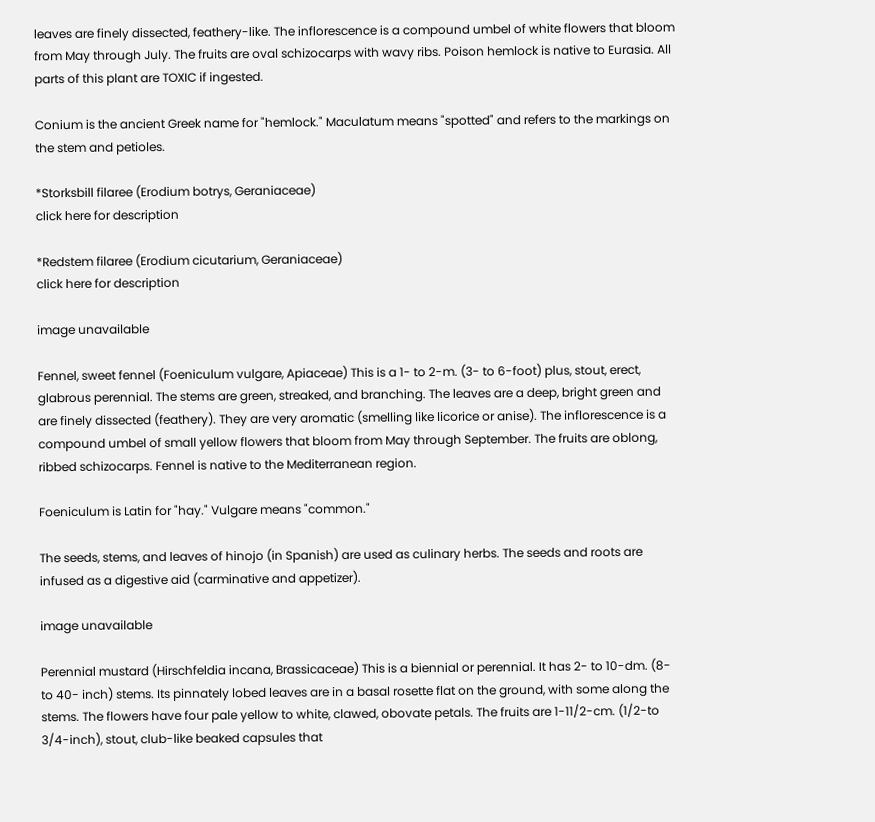leaves are finely dissected, feathery-like. The inflorescence is a compound umbel of white flowers that bloom from May through July. The fruits are oval schizocarps with wavy ribs. Poison hemlock is native to Eurasia. All parts of this plant are TOXIC if ingested.

Conium is the ancient Greek name for "hemlock." Maculatum means "spotted" and refers to the markings on the stem and petioles.

*Storksbill filaree (Erodium botrys, Geraniaceae)
click here for description

*Redstem filaree (Erodium cicutarium, Geraniaceae)
click here for description

image unavailable

Fennel, sweet fennel (Foeniculum vulgare, Apiaceae) This is a 1- to 2-m. (3- to 6-foot) plus, stout, erect, glabrous perennial. The stems are green, streaked, and branching. The leaves are a deep, bright green and are finely dissected (feathery). They are very aromatic (smelling like licorice or anise). The inflorescence is a compound umbel of small yellow flowers that bloom from May through September. The fruits are oblong, ribbed schizocarps. Fennel is native to the Mediterranean region.

Foeniculum is Latin for "hay." Vulgare means "common."

The seeds, stems, and leaves of hinojo (in Spanish) are used as culinary herbs. The seeds and roots are infused as a digestive aid (carminative and appetizer).

image unavailable

Perennial mustard (Hirschfeldia incana, Brassicaceae) This is a biennial or perennial. It has 2- to 10-dm. (8- to 40- inch) stems. Its pinnately lobed leaves are in a basal rosette flat on the ground, with some along the stems. The flowers have four pale yellow to white, clawed, obovate petals. The fruits are 1-11/2-cm. (1/2-to 3/4-inch), stout, club-like beaked capsules that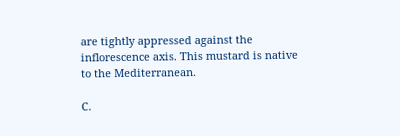are tightly appressed against the inflorescence axis. This mustard is native to the Mediterranean.

C.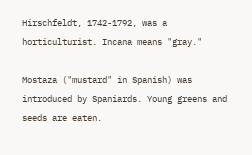Hirschfeldt, 1742-1792, was a horticulturist. Incana means "gray."

Mostaza ("mustard" in Spanish) was introduced by Spaniards. Young greens and seeds are eaten.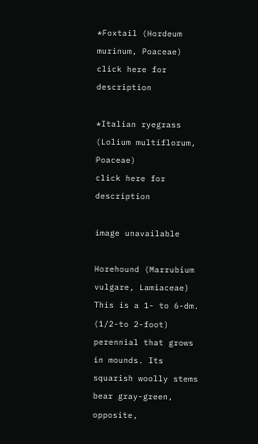*Foxtail (Hordeum murinum, Poaceae)
click here for description

*Italian ryegrass (Lolium multiflorum, Poaceae)
click here for description

image unavailable

Horehound (Marrubium vulgare, Lamiaceae) This is a 1- to 6-dm. (1/2-to 2-foot) perennial that grows in mounds. Its squarish woolly stems bear gray-green, opposite,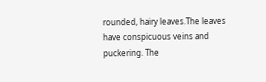rounded, hairy leaves.The leaves have conspicuous veins and puckering. The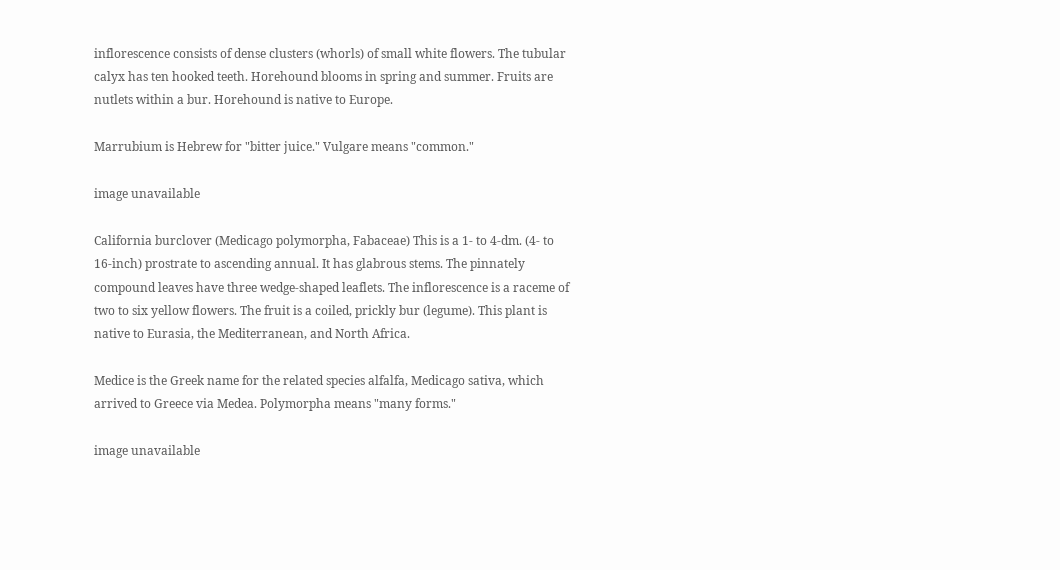inflorescence consists of dense clusters (whorls) of small white flowers. The tubular calyx has ten hooked teeth. Horehound blooms in spring and summer. Fruits are nutlets within a bur. Horehound is native to Europe.

Marrubium is Hebrew for "bitter juice." Vulgare means "common."

image unavailable

California burclover (Medicago polymorpha, Fabaceae) This is a 1- to 4-dm. (4- to 16-inch) prostrate to ascending annual. It has glabrous stems. The pinnately compound leaves have three wedge-shaped leaflets. The inflorescence is a raceme of two to six yellow flowers. The fruit is a coiled, prickly bur (legume). This plant is native to Eurasia, the Mediterranean, and North Africa.

Medice is the Greek name for the related species alfalfa, Medicago sativa, which arrived to Greece via Medea. Polymorpha means "many forms."

image unavailable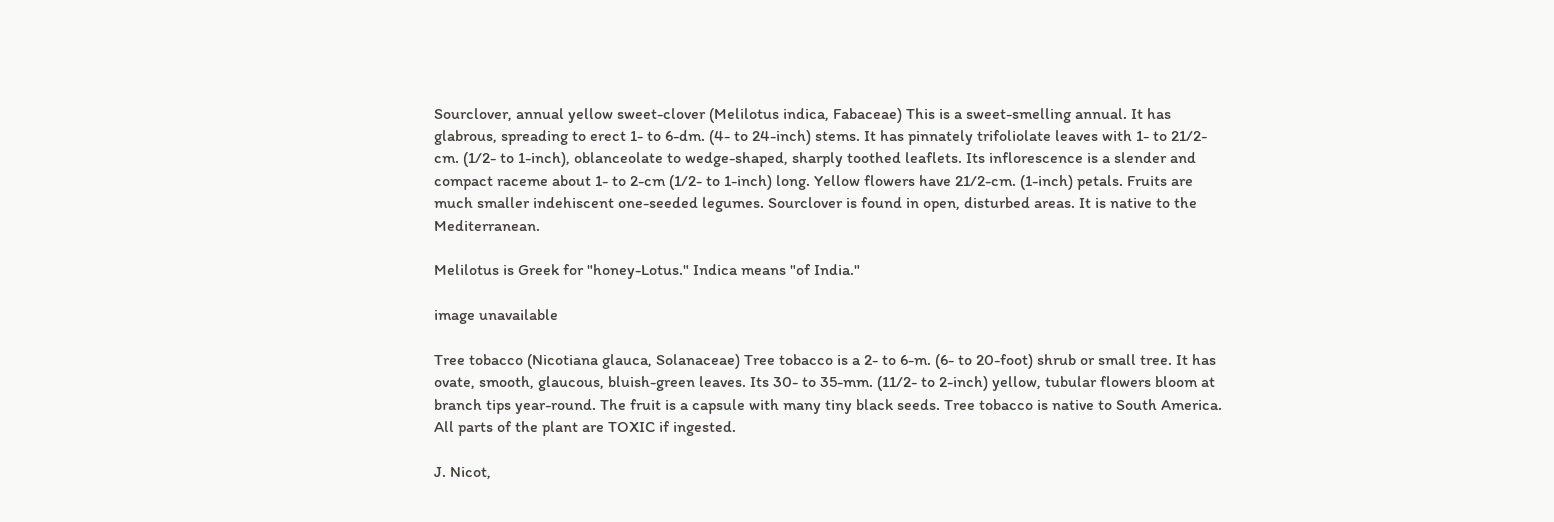Sourclover, annual yellow sweet-clover (Melilotus indica, Fabaceae) This is a sweet-smelling annual. It has glabrous, spreading to erect 1- to 6-dm. (4- to 24-inch) stems. It has pinnately trifoliolate leaves with 1- to 21/2-cm. (1/2- to 1-inch), oblanceolate to wedge-shaped, sharply toothed leaflets. Its inflorescence is a slender and compact raceme about 1- to 2-cm (1/2- to 1-inch) long. Yellow flowers have 21/2-cm. (1-inch) petals. Fruits are much smaller indehiscent one-seeded legumes. Sourclover is found in open, disturbed areas. It is native to the Mediterranean.

Melilotus is Greek for "honey-Lotus." Indica means "of India."

image unavailable

Tree tobacco (Nicotiana glauca, Solanaceae) Tree tobacco is a 2- to 6-m. (6- to 20-foot) shrub or small tree. It has ovate, smooth, glaucous, bluish-green leaves. Its 30- to 35-mm. (11/2- to 2-inch) yellow, tubular flowers bloom at branch tips year-round. The fruit is a capsule with many tiny black seeds. Tree tobacco is native to South America. All parts of the plant are TOXIC if ingested.

J. Nicot,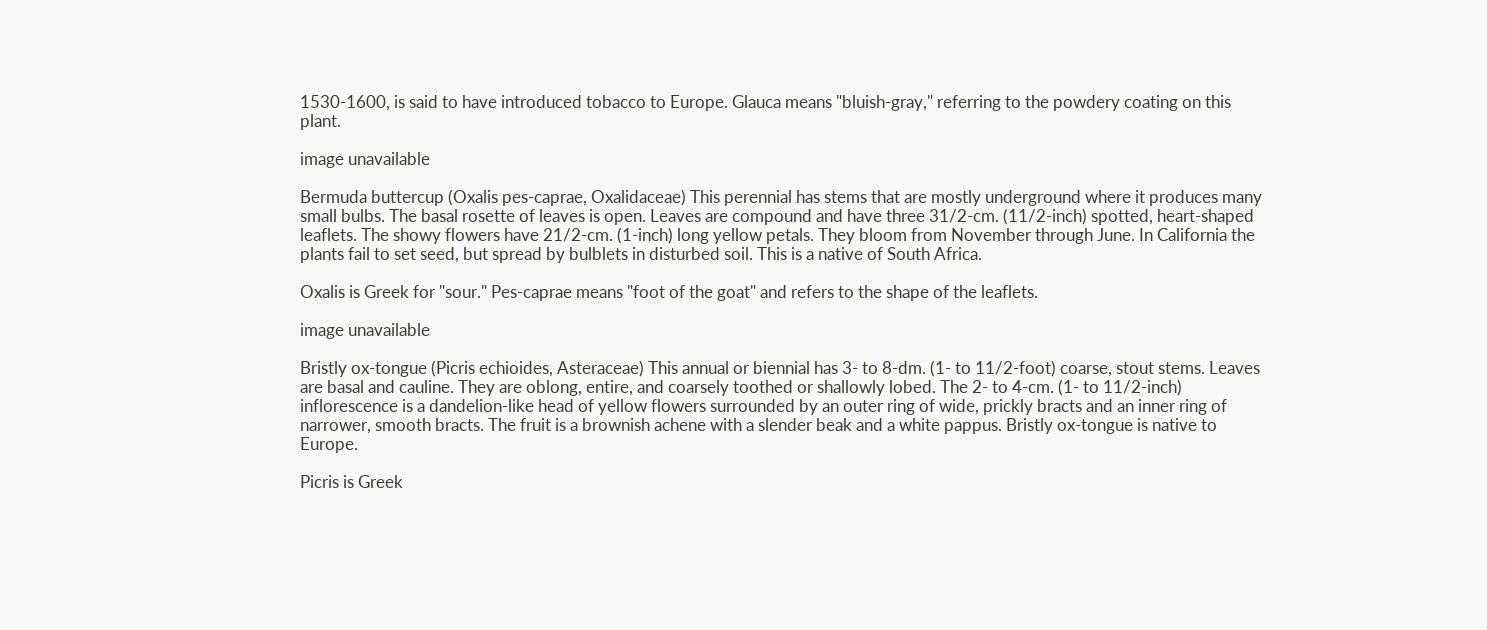1530-1600, is said to have introduced tobacco to Europe. Glauca means "bluish-gray," referring to the powdery coating on this plant.

image unavailable

Bermuda buttercup (Oxalis pes-caprae, Oxalidaceae) This perennial has stems that are mostly underground where it produces many small bulbs. The basal rosette of leaves is open. Leaves are compound and have three 31/2-cm. (11/2-inch) spotted, heart-shaped leaflets. The showy flowers have 21/2-cm. (1-inch) long yellow petals. They bloom from November through June. In California the plants fail to set seed, but spread by bulblets in disturbed soil. This is a native of South Africa.

Oxalis is Greek for "sour." Pes-caprae means "foot of the goat" and refers to the shape of the leaflets.

image unavailable

Bristly ox-tongue (Picris echioides, Asteraceae) This annual or biennial has 3- to 8-dm. (1- to 11/2-foot) coarse, stout stems. Leaves are basal and cauline. They are oblong, entire, and coarsely toothed or shallowly lobed. The 2- to 4-cm. (1- to 11/2-inch) inflorescence is a dandelion-like head of yellow flowers surrounded by an outer ring of wide, prickly bracts and an inner ring of narrower, smooth bracts. The fruit is a brownish achene with a slender beak and a white pappus. Bristly ox-tongue is native to Europe.

Picris is Greek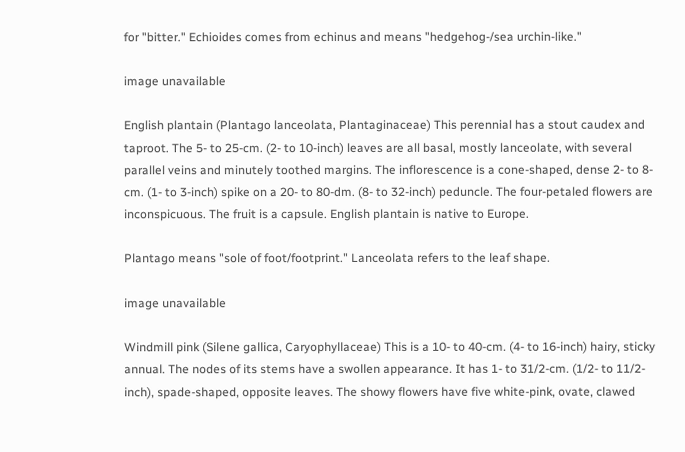for "bitter." Echioides comes from echinus and means "hedgehog-/sea urchin-like."

image unavailable

English plantain (Plantago lanceolata, Plantaginaceae) This perennial has a stout caudex and taproot. The 5- to 25-cm. (2- to 10-inch) leaves are all basal, mostly lanceolate, with several parallel veins and minutely toothed margins. The inflorescence is a cone-shaped, dense 2- to 8-cm. (1- to 3-inch) spike on a 20- to 80-dm. (8- to 32-inch) peduncle. The four-petaled flowers are inconspicuous. The fruit is a capsule. English plantain is native to Europe.

Plantago means "sole of foot/footprint." Lanceolata refers to the leaf shape.

image unavailable

Windmill pink (Silene gallica, Caryophyllaceae) This is a 10- to 40-cm. (4- to 16-inch) hairy, sticky annual. The nodes of its stems have a swollen appearance. It has 1- to 31/2-cm. (1/2- to 11/2-inch), spade-shaped, opposite leaves. The showy flowers have five white-pink, ovate, clawed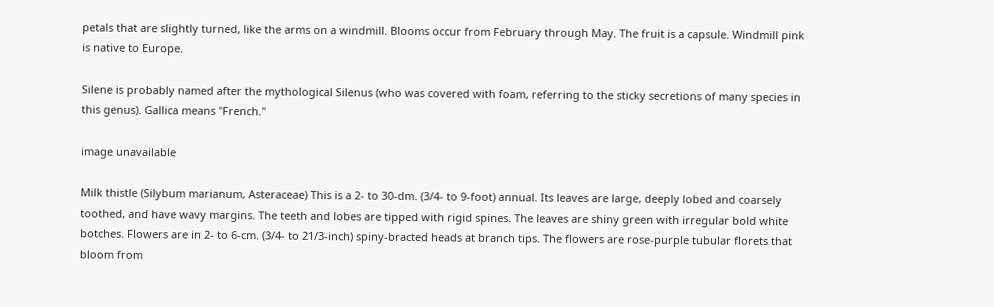petals that are slightly turned, like the arms on a windmill. Blooms occur from February through May. The fruit is a capsule. Windmill pink is native to Europe.

Silene is probably named after the mythological Silenus (who was covered with foam, referring to the sticky secretions of many species in this genus). Gallica means "French."

image unavailable

Milk thistle (Silybum marianum, Asteraceae) This is a 2- to 30-dm. (3/4- to 9-foot) annual. Its leaves are large, deeply lobed and coarsely toothed, and have wavy margins. The teeth and lobes are tipped with rigid spines. The leaves are shiny green with irregular bold white botches. Flowers are in 2- to 6-cm. (3/4- to 21/3-inch) spiny-bracted heads at branch tips. The flowers are rose-purple tubular florets that bloom from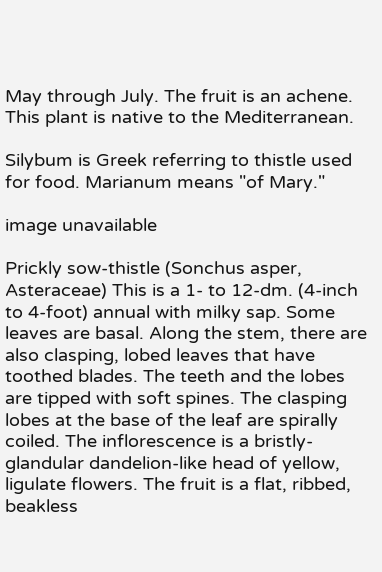May through July. The fruit is an achene. This plant is native to the Mediterranean.

Silybum is Greek referring to thistle used for food. Marianum means "of Mary."

image unavailable

Prickly sow-thistle (Sonchus asper, Asteraceae) This is a 1- to 12-dm. (4-inch to 4-foot) annual with milky sap. Some leaves are basal. Along the stem, there are also clasping, lobed leaves that have toothed blades. The teeth and the lobes are tipped with soft spines. The clasping lobes at the base of the leaf are spirally coiled. The inflorescence is a bristly-glandular dandelion-like head of yellow, ligulate flowers. The fruit is a flat, ribbed, beakless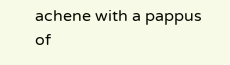achene with a pappus of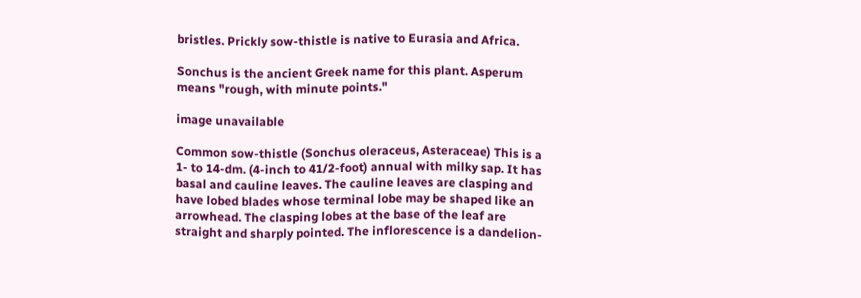bristles. Prickly sow-thistle is native to Eurasia and Africa.

Sonchus is the ancient Greek name for this plant. Asperum means "rough, with minute points."

image unavailable

Common sow-thistle (Sonchus oleraceus, Asteraceae) This is a 1- to 14-dm. (4-inch to 41/2-foot) annual with milky sap. It has basal and cauline leaves. The cauline leaves are clasping and have lobed blades whose terminal lobe may be shaped like an arrowhead. The clasping lobes at the base of the leaf are straight and sharply pointed. The inflorescence is a dandelion-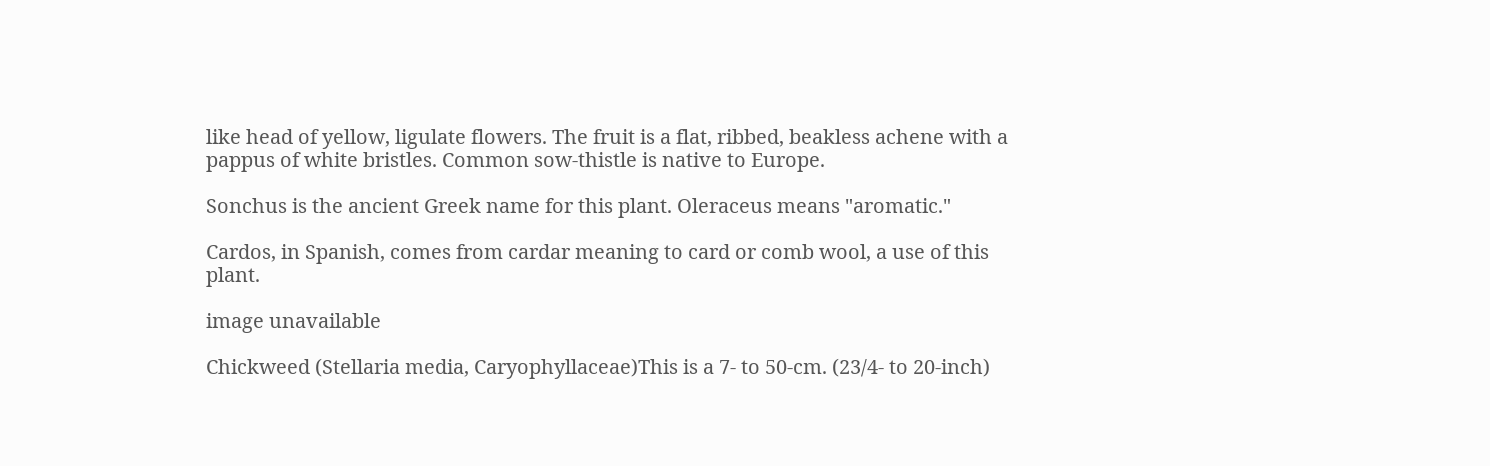like head of yellow, ligulate flowers. The fruit is a flat, ribbed, beakless achene with a pappus of white bristles. Common sow-thistle is native to Europe.

Sonchus is the ancient Greek name for this plant. Oleraceus means "aromatic."

Cardos, in Spanish, comes from cardar meaning to card or comb wool, a use of this plant.

image unavailable

Chickweed (Stellaria media, Caryophyllaceae)This is a 7- to 50-cm. (23/4- to 20-inch)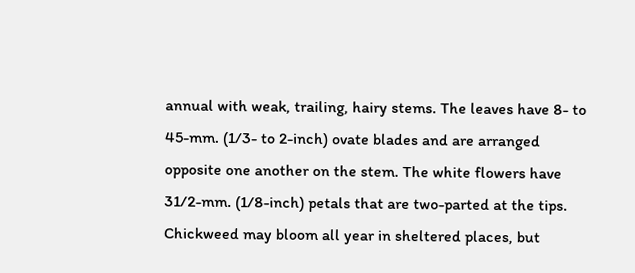annual with weak, trailing, hairy stems. The leaves have 8- to 45-mm. (1/3- to 2-inch) ovate blades and are arranged opposite one another on the stem. The white flowers have 31/2-mm. (1/8-inch) petals that are two-parted at the tips. Chickweed may bloom all year in sheltered places, but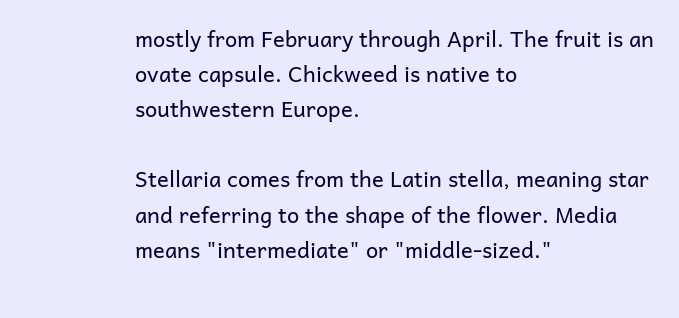mostly from February through April. The fruit is an ovate capsule. Chickweed is native to southwestern Europe.

Stellaria comes from the Latin stella, meaning star and referring to the shape of the flower. Media means "intermediate" or "middle-sized."